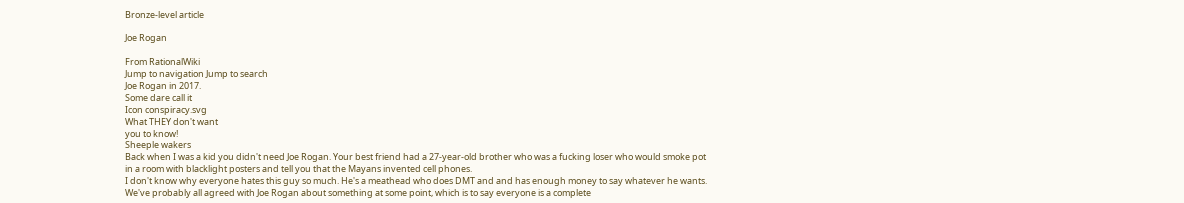Bronze-level article

Joe Rogan

From RationalWiki
Jump to navigation Jump to search
Joe Rogan in 2017.
Some dare call it
Icon conspiracy.svg
What THEY don't want
you to know!
Sheeple wakers
Back when I was a kid you didn't need Joe Rogan. Your best friend had a 27-year-old brother who was a fucking loser who would smoke pot in a room with blacklight posters and tell you that the Mayans invented cell phones.
I don't know why everyone hates this guy so much. He's a meathead who does DMT and and has enough money to say whatever he wants. We've probably all agreed with Joe Rogan about something at some point, which is to say everyone is a complete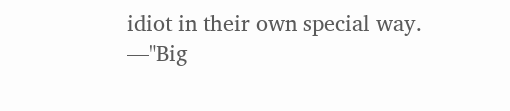idiot in their own special way.
—"Big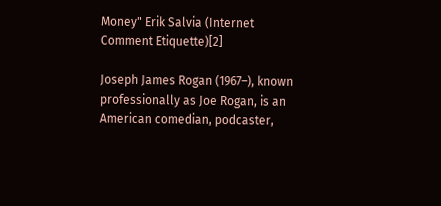Money" Erik Salvia (Internet Comment Etiquette)[2]

Joseph James Rogan (1967–), known professionally as Joe Rogan, is an American comedian, podcaster,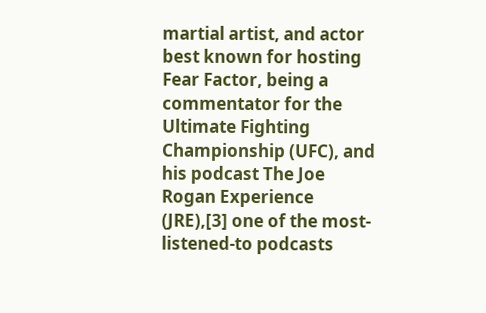martial artist, and actor best known for hosting Fear Factor, being a commentator for the Ultimate Fighting Championship (UFC), and his podcast The Joe Rogan Experience (JRE),[3] one of the most-listened-to podcasts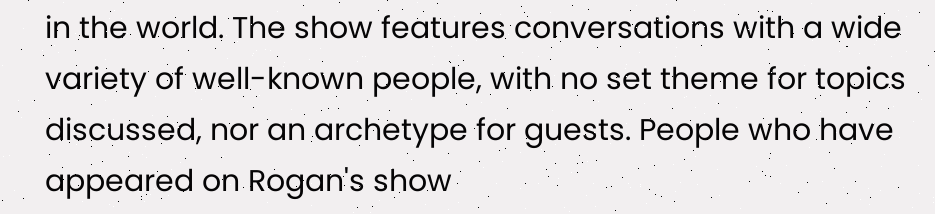in the world. The show features conversations with a wide variety of well-known people, with no set theme for topics discussed, nor an archetype for guests. People who have appeared on Rogan's show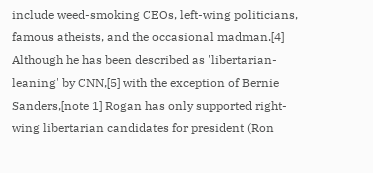include weed-smoking CEOs, left-wing politicians, famous atheists, and the occasional madman.[4] Although he has been described as 'libertarian-leaning' by CNN,[5] with the exception of Bernie Sanders,[note 1] Rogan has only supported right-wing libertarian candidates for president (Ron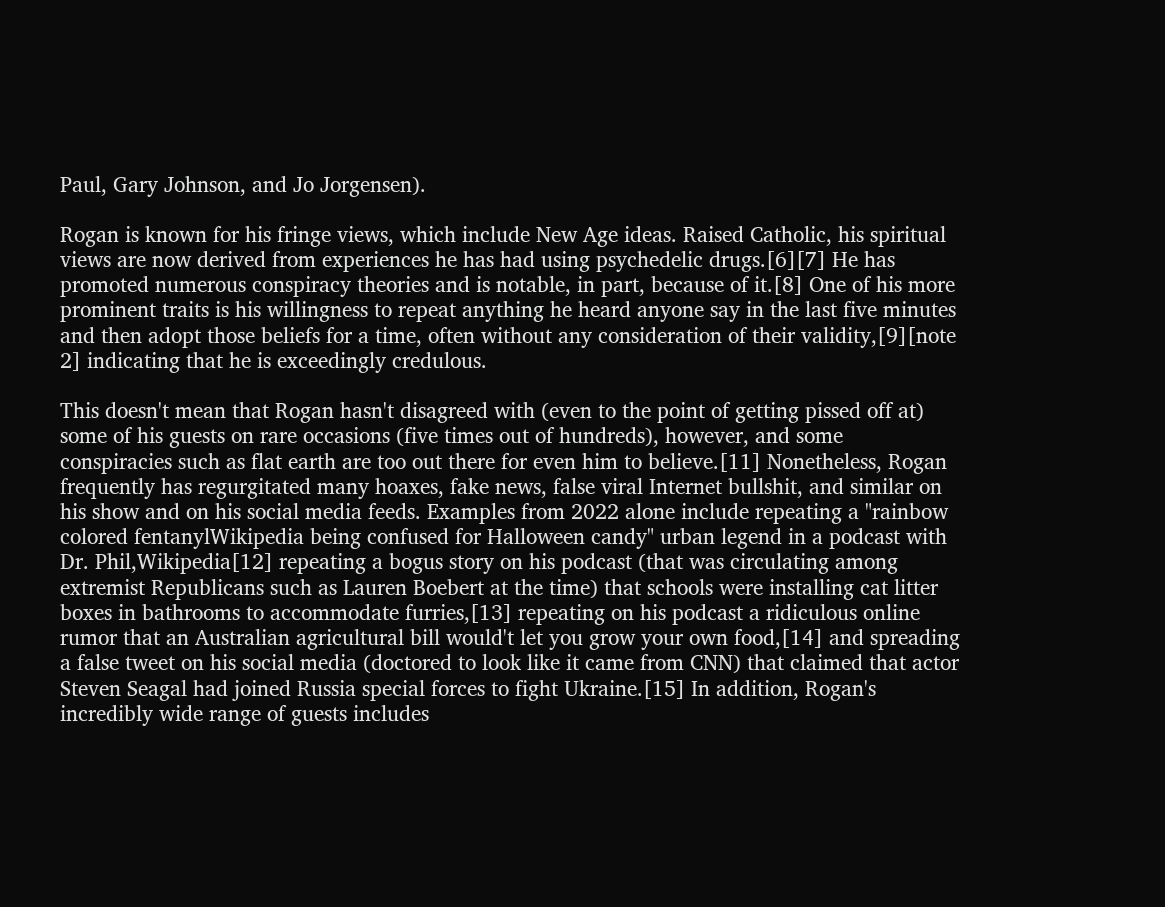Paul, Gary Johnson, and Jo Jorgensen).

Rogan is known for his fringe views, which include New Age ideas. Raised Catholic, his spiritual views are now derived from experiences he has had using psychedelic drugs.[6][7] He has promoted numerous conspiracy theories and is notable, in part, because of it.[8] One of his more prominent traits is his willingness to repeat anything he heard anyone say in the last five minutes and then adopt those beliefs for a time, often without any consideration of their validity,[9][note 2] indicating that he is exceedingly credulous.

This doesn't mean that Rogan hasn't disagreed with (even to the point of getting pissed off at) some of his guests on rare occasions (five times out of hundreds), however, and some conspiracies such as flat earth are too out there for even him to believe.[11] Nonetheless, Rogan frequently has regurgitated many hoaxes, fake news, false viral Internet bullshit, and similar on his show and on his social media feeds. Examples from 2022 alone include repeating a "rainbow colored fentanylWikipedia being confused for Halloween candy" urban legend in a podcast with Dr. Phil,Wikipedia[12] repeating a bogus story on his podcast (that was circulating among extremist Republicans such as Lauren Boebert at the time) that schools were installing cat litter boxes in bathrooms to accommodate furries,[13] repeating on his podcast a ridiculous online rumor that an Australian agricultural bill would't let you grow your own food,[14] and spreading a false tweet on his social media (doctored to look like it came from CNN) that claimed that actor Steven Seagal had joined Russia special forces to fight Ukraine.[15] In addition, Rogan's incredibly wide range of guests includes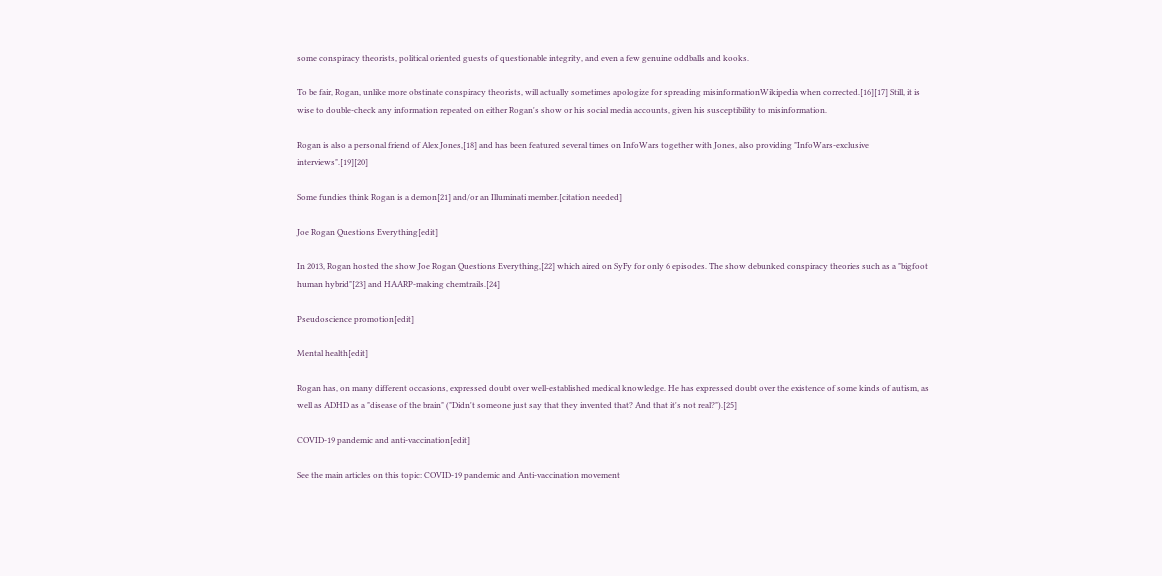some conspiracy theorists, political oriented guests of questionable integrity, and even a few genuine oddballs and kooks.

To be fair, Rogan, unlike more obstinate conspiracy theorists, will actually sometimes apologize for spreading misinformationWikipedia when corrected.[16][17] Still, it is wise to double-check any information repeated on either Rogan's show or his social media accounts, given his susceptibility to misinformation.

Rogan is also a personal friend of Alex Jones,[18] and has been featured several times on InfoWars together with Jones, also providing "InfoWars-exclusive interviews".[19][20]

Some fundies think Rogan is a demon[21] and/or an Illuminati member.[citation needed]

Joe Rogan Questions Everything[edit]

In 2013, Rogan hosted the show Joe Rogan Questions Everything,[22] which aired on SyFy for only 6 episodes. The show debunked conspiracy theories such as a "bigfoot human hybrid"[23] and HAARP-making chemtrails.[24]

Pseudoscience promotion[edit]

Mental health[edit]

Rogan has, on many different occasions, expressed doubt over well-established medical knowledge. He has expressed doubt over the existence of some kinds of autism, as well as ADHD as a "disease of the brain" ("Didn't someone just say that they invented that? And that it's not real?").[25]

COVID-19 pandemic and anti-vaccination[edit]

See the main articles on this topic: COVID-19 pandemic and Anti-vaccination movement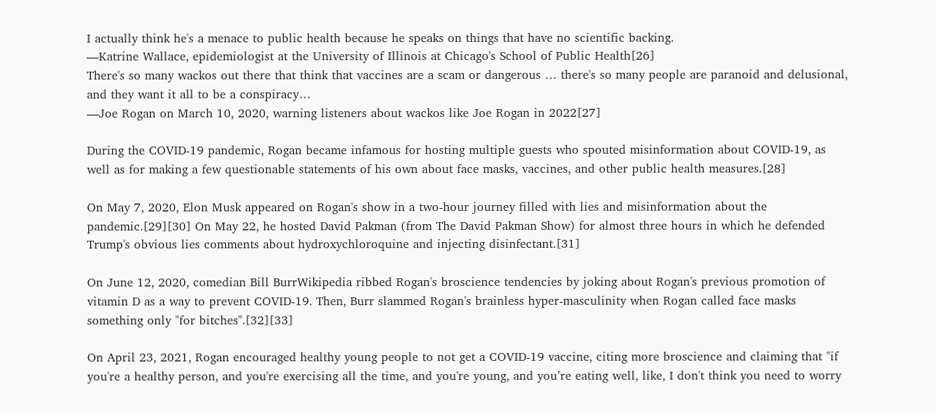I actually think he's a menace to public health because he speaks on things that have no scientific backing.
—Katrine Wallace, epidemiologist at the University of Illinois at Chicago's School of Public Health[26]
There's so many wackos out there that think that vaccines are a scam or dangerous … there's so many people are paranoid and delusional, and they want it all to be a conspiracy…
—Joe Rogan on March 10, 2020, warning listeners about wackos like Joe Rogan in 2022[27]

During the COVID-19 pandemic, Rogan became infamous for hosting multiple guests who spouted misinformation about COVID-19, as well as for making a few questionable statements of his own about face masks, vaccines, and other public health measures.[28]

On May 7, 2020, Elon Musk appeared on Rogan's show in a two-hour journey filled with lies and misinformation about the pandemic.[29][30] On May 22, he hosted David Pakman (from The David Pakman Show) for almost three hours in which he defended Trump's obvious lies comments about hydroxychloroquine and injecting disinfectant.[31]

On June 12, 2020, comedian Bill BurrWikipedia ribbed Rogan's broscience tendencies by joking about Rogan's previous promotion of vitamin D as a way to prevent COVID-19. Then, Burr slammed Rogan's brainless hyper-masculinity when Rogan called face masks something only "for bitches".[32][33]

On April 23, 2021, Rogan encouraged healthy young people to not get a COVID-19 vaccine, citing more broscience and claiming that "if you're a healthy person, and you're exercising all the time, and you're young, and you’re eating well, like, I don't think you need to worry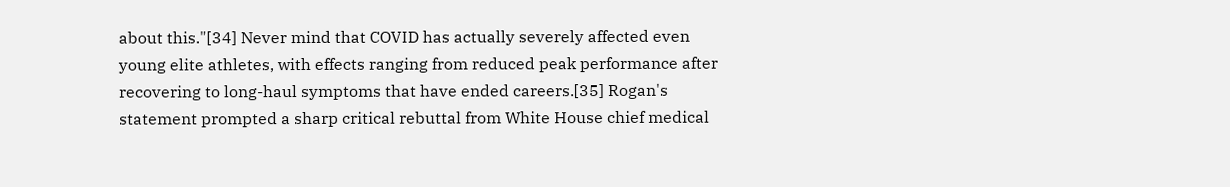about this."[34] Never mind that COVID has actually severely affected even young elite athletes, with effects ranging from reduced peak performance after recovering to long-haul symptoms that have ended careers.[35] Rogan's statement prompted a sharp critical rebuttal from White House chief medical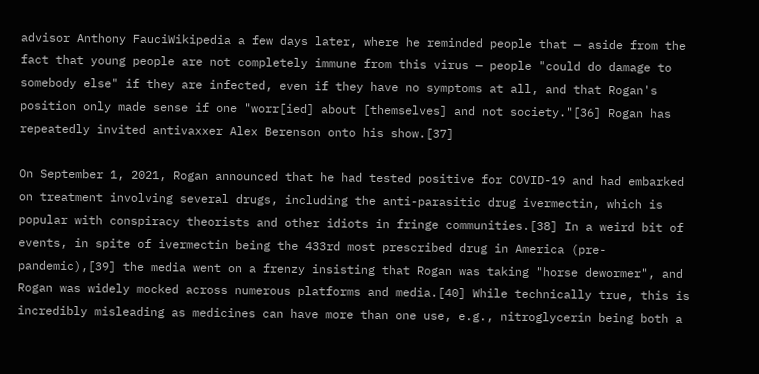advisor Anthony FauciWikipedia a few days later, where he reminded people that — aside from the fact that young people are not completely immune from this virus — people "could do damage to somebody else" if they are infected, even if they have no symptoms at all, and that Rogan's position only made sense if one "worr[ied] about [themselves] and not society."[36] Rogan has repeatedly invited antivaxxer Alex Berenson onto his show.[37]

On September 1, 2021, Rogan announced that he had tested positive for COVID-19 and had embarked on treatment involving several drugs, including the anti-parasitic drug ivermectin, which is popular with conspiracy theorists and other idiots in fringe communities.[38] In a weird bit of events, in spite of ivermectin being the 433rd most prescribed drug in America (pre-pandemic),[39] the media went on a frenzy insisting that Rogan was taking "horse dewormer", and Rogan was widely mocked across numerous platforms and media.[40] While technically true, this is incredibly misleading as medicines can have more than one use, e.g., nitroglycerin being both a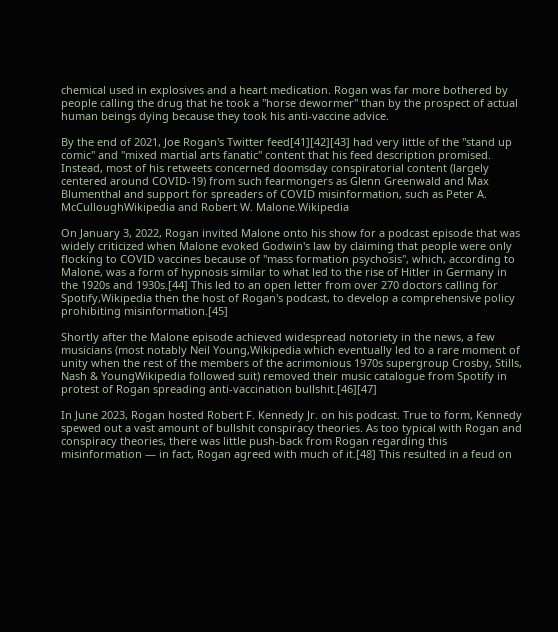chemical used in explosives and a heart medication. Rogan was far more bothered by people calling the drug that he took a "horse dewormer" than by the prospect of actual human beings dying because they took his anti-vaccine advice.

By the end of 2021, Joe Rogan's Twitter feed[41][42][43] had very little of the "stand up comic" and "mixed martial arts fanatic" content that his feed description promised. Instead, most of his retweets concerned doomsday conspiratorial content (largely centered around COVID-19) from such fearmongers as Glenn Greenwald and Max Blumenthal and support for spreaders of COVID misinformation, such as Peter A. McCulloughWikipedia and Robert W. Malone.Wikipedia

On January 3, 2022, Rogan invited Malone onto his show for a podcast episode that was widely criticized when Malone evoked Godwin's law by claiming that people were only flocking to COVID vaccines because of "mass formation psychosis", which, according to Malone, was a form of hypnosis similar to what led to the rise of Hitler in Germany in the 1920s and 1930s.[44] This led to an open letter from over 270 doctors calling for Spotify,Wikipedia then the host of Rogan's podcast, to develop a comprehensive policy prohibiting misinformation.[45]

Shortly after the Malone episode achieved widespread notoriety in the news, a few musicians (most notably Neil Young,Wikipedia which eventually led to a rare moment of unity when the rest of the members of the acrimonious 1970s supergroup Crosby, Stills, Nash & YoungWikipedia followed suit) removed their music catalogue from Spotify in protest of Rogan spreading anti-vaccination bullshit.[46][47]

In June 2023, Rogan hosted Robert F. Kennedy Jr. on his podcast. True to form, Kennedy spewed out a vast amount of bullshit conspiracy theories. As too typical with Rogan and conspiracy theories, there was little push-back from Rogan regarding this misinformation — in fact, Rogan agreed with much of it.[48] This resulted in a feud on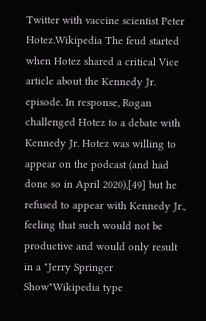Twitter with vaccine scientist Peter Hotez.Wikipedia The feud started when Hotez shared a critical Vice article about the Kennedy Jr. episode. In response, Rogan challenged Hotez to a debate with Kennedy Jr. Hotez was willing to appear on the podcast (and had done so in April 2020),[49] but he refused to appear with Kennedy Jr., feeling that such would not be productive and would only result in a "Jerry Springer Show"Wikipedia type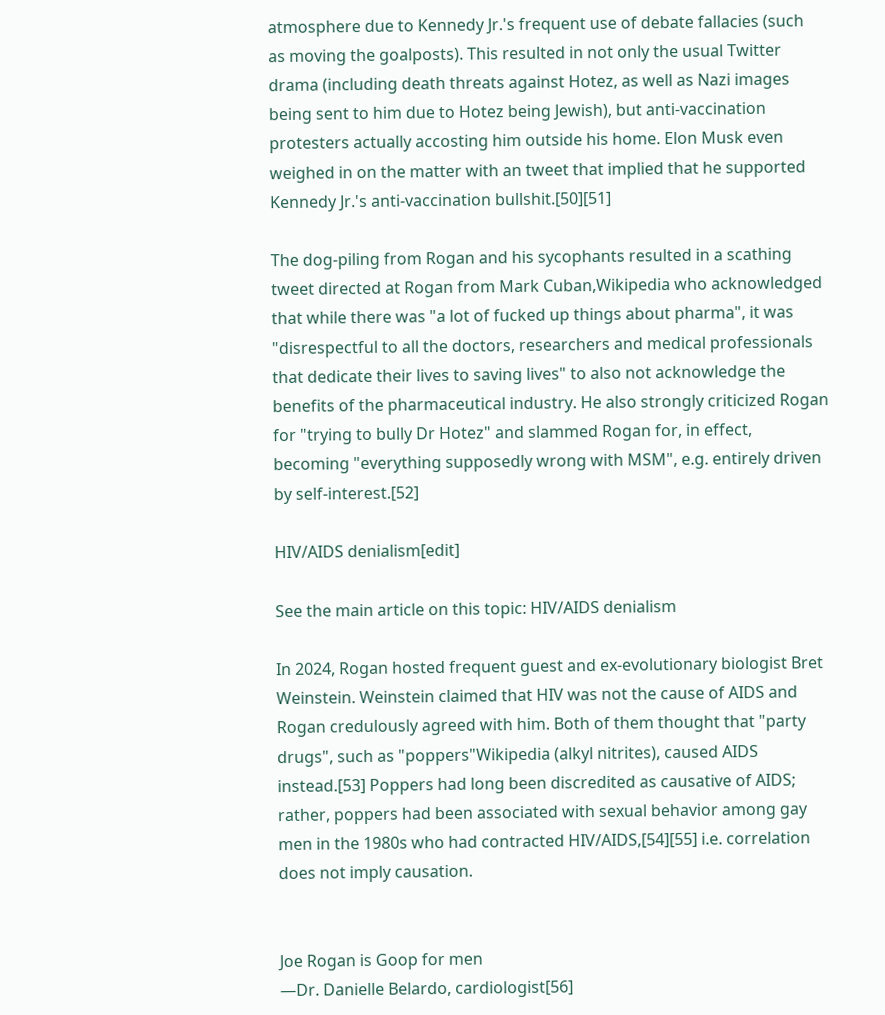atmosphere due to Kennedy Jr.'s frequent use of debate fallacies (such as moving the goalposts). This resulted in not only the usual Twitter drama (including death threats against Hotez, as well as Nazi images being sent to him due to Hotez being Jewish), but anti-vaccination protesters actually accosting him outside his home. Elon Musk even weighed in on the matter with an tweet that implied that he supported Kennedy Jr.'s anti-vaccination bullshit.[50][51]

The dog-piling from Rogan and his sycophants resulted in a scathing tweet directed at Rogan from Mark Cuban,Wikipedia who acknowledged that while there was "a lot of fucked up things about pharma", it was "disrespectful to all the doctors, researchers and medical professionals that dedicate their lives to saving lives" to also not acknowledge the benefits of the pharmaceutical industry. He also strongly criticized Rogan for "trying to bully Dr Hotez" and slammed Rogan for, in effect, becoming "everything supposedly wrong with MSM", e.g. entirely driven by self-interest.[52]

HIV/AIDS denialism[edit]

See the main article on this topic: HIV/AIDS denialism

In 2024, Rogan hosted frequent guest and ex-evolutionary biologist Bret Weinstein. Weinstein claimed that HIV was not the cause of AIDS and Rogan credulously agreed with him. Both of them thought that "party drugs", such as "poppers"Wikipedia (alkyl nitrites), caused AIDS instead.[53] Poppers had long been discredited as causative of AIDS; rather, poppers had been associated with sexual behavior among gay men in the 1980s who had contracted HIV/AIDS,[54][55] i.e. correlation does not imply causation.


Joe Rogan is Goop for men
—Dr. Danielle Belardo, cardiologist[56]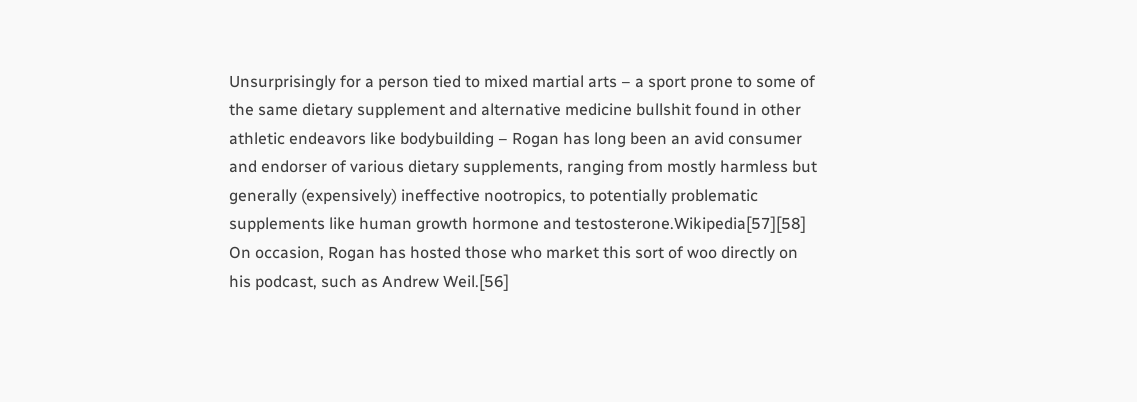Unsurprisingly for a person tied to mixed martial arts – a sport prone to some of the same dietary supplement and alternative medicine bullshit found in other athletic endeavors like bodybuilding – Rogan has long been an avid consumer and endorser of various dietary supplements, ranging from mostly harmless but generally (expensively) ineffective nootropics, to potentially problematic supplements like human growth hormone and testosterone.Wikipedia[57][58] On occasion, Rogan has hosted those who market this sort of woo directly on his podcast, such as Andrew Weil.[56]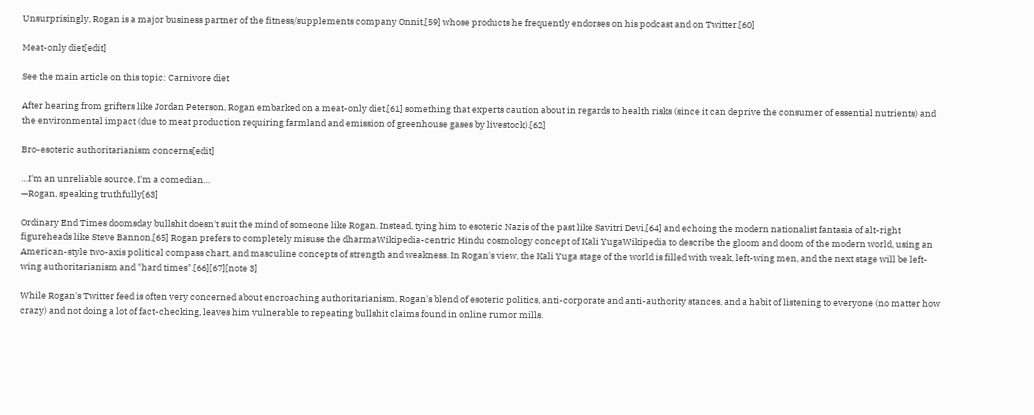Unsurprisingly, Rogan is a major business partner of the fitness/supplements company Onnit,[59] whose products he frequently endorses on his podcast and on Twitter.[60]

Meat-only diet[edit]

See the main article on this topic: Carnivore diet

After hearing from grifters like Jordan Peterson, Rogan embarked on a meat-only diet,[61] something that experts caution about in regards to health risks (since it can deprive the consumer of essential nutrients) and the environmental impact (due to meat production requiring farmland and emission of greenhouse gases by livestock).[62]

Bro-esoteric authoritarianism concerns[edit]

…I'm an unreliable source, I'm a comedian…
—Rogan, speaking truthfully[63]

Ordinary End Times doomsday bullshit doesn't suit the mind of someone like Rogan. Instead, tying him to esoteric Nazis of the past like Savitri Devi,[64] and echoing the modern nationalist fantasia of alt-right figureheads like Steve Bannon,[65] Rogan prefers to completely misuse the dharmaWikipedia-centric Hindu cosmology concept of Kali YugaWikipedia to describe the gloom and doom of the modern world, using an American-style two-axis political compass chart, and masculine concepts of strength and weakness. In Rogan's view, the Kali Yuga stage of the world is filled with weak, left-wing men, and the next stage will be left-wing authoritarianism and "hard times".[66][67][note 3]

While Rogan's Twitter feed is often very concerned about encroaching authoritarianism, Rogan's blend of esoteric politics, anti-corporate and anti-authority stances, and a habit of listening to everyone (no matter how crazy) and not doing a lot of fact-checking, leaves him vulnerable to repeating bullshit claims found in online rumor mills.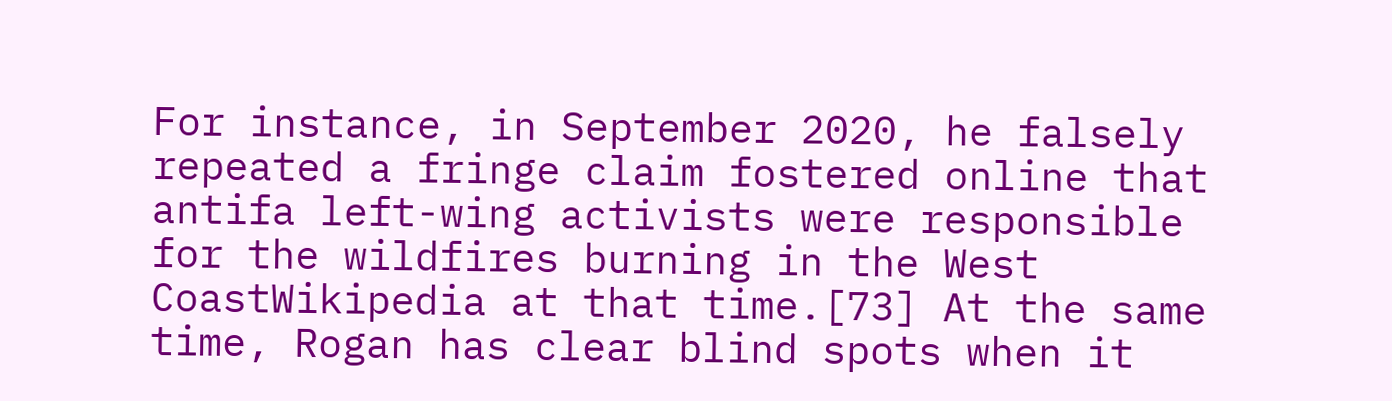For instance, in September 2020, he falsely repeated a fringe claim fostered online that antifa left-wing activists were responsible for the wildfires burning in the West CoastWikipedia at that time.[73] At the same time, Rogan has clear blind spots when it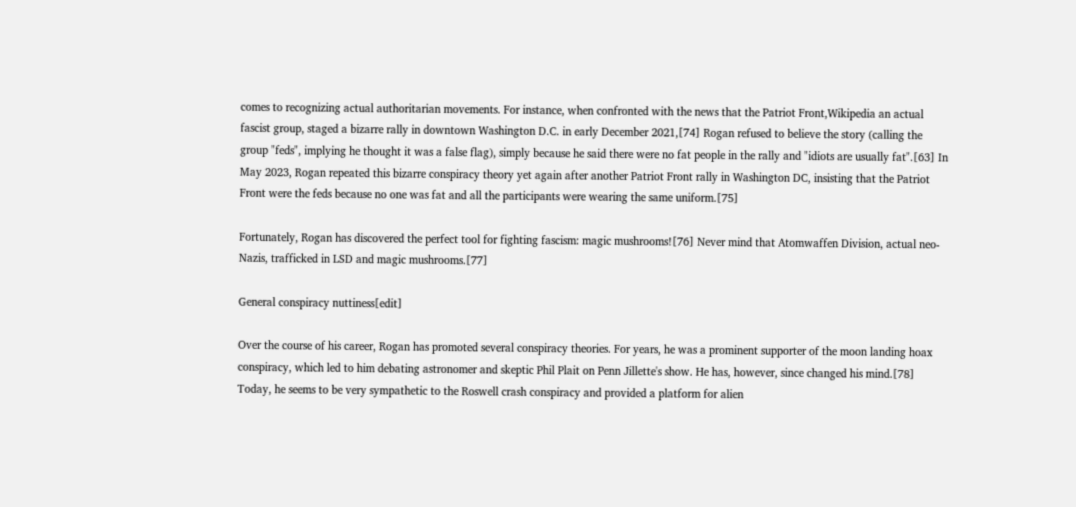comes to recognizing actual authoritarian movements. For instance, when confronted with the news that the Patriot Front,Wikipedia an actual fascist group, staged a bizarre rally in downtown Washington D.C. in early December 2021,[74] Rogan refused to believe the story (calling the group "feds", implying he thought it was a false flag), simply because he said there were no fat people in the rally and "idiots are usually fat".[63] In May 2023, Rogan repeated this bizarre conspiracy theory yet again after another Patriot Front rally in Washington DC, insisting that the Patriot Front were the feds because no one was fat and all the participants were wearing the same uniform.[75]

Fortunately, Rogan has discovered the perfect tool for fighting fascism: magic mushrooms![76] Never mind that Atomwaffen Division, actual neo-Nazis, trafficked in LSD and magic mushrooms.[77]

General conspiracy nuttiness[edit]

Over the course of his career, Rogan has promoted several conspiracy theories. For years, he was a prominent supporter of the moon landing hoax conspiracy, which led to him debating astronomer and skeptic Phil Plait on Penn Jillette's show. He has, however, since changed his mind.[78] Today, he seems to be very sympathetic to the Roswell crash conspiracy and provided a platform for alien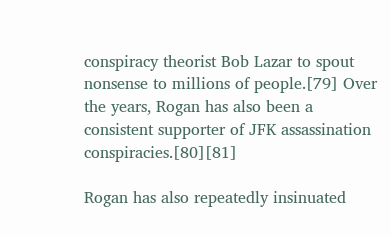conspiracy theorist Bob Lazar to spout nonsense to millions of people.[79] Over the years, Rogan has also been a consistent supporter of JFK assassination conspiracies.[80][81]

Rogan has also repeatedly insinuated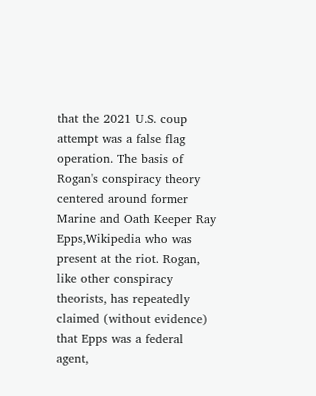that the 2021 U.S. coup attempt was a false flag operation. The basis of Rogan's conspiracy theory centered around former Marine and Oath Keeper Ray Epps,Wikipedia who was present at the riot. Rogan, like other conspiracy theorists, has repeatedly claimed (without evidence) that Epps was a federal agent,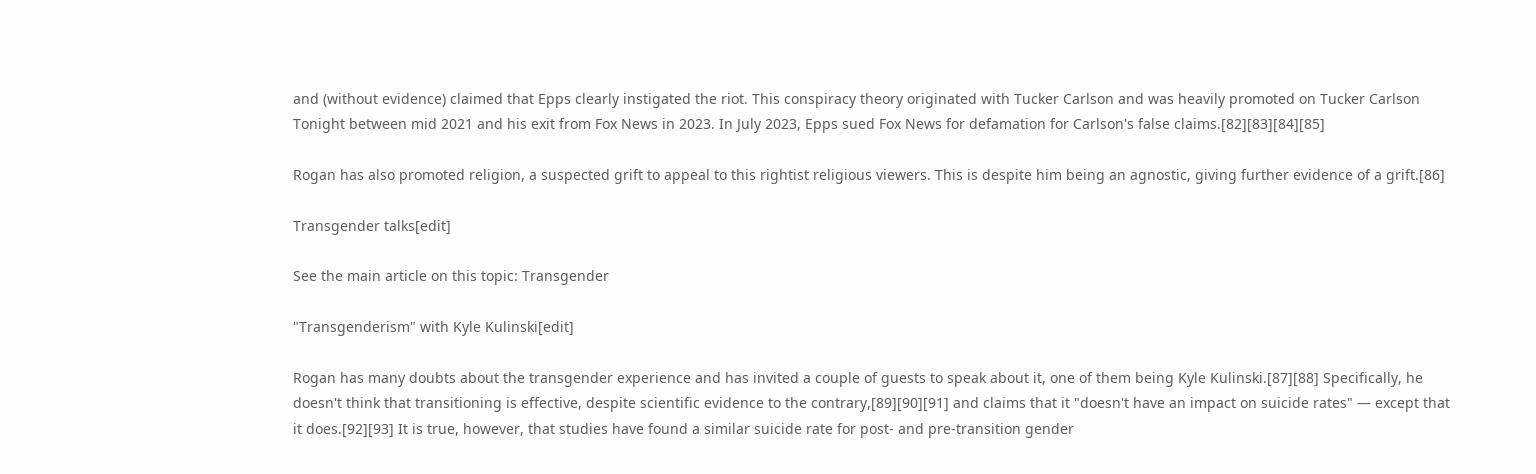and (without evidence) claimed that Epps clearly instigated the riot. This conspiracy theory originated with Tucker Carlson and was heavily promoted on Tucker Carlson Tonight between mid 2021 and his exit from Fox News in 2023. In July 2023, Epps sued Fox News for defamation for Carlson's false claims.[82][83][84][85]

Rogan has also promoted religion, a suspected grift to appeal to this rightist religious viewers. This is despite him being an agnostic, giving further evidence of a grift.[86]

Transgender talks[edit]

See the main article on this topic: Transgender

"Transgenderism" with Kyle Kulinski[edit]

Rogan has many doubts about the transgender experience and has invited a couple of guests to speak about it, one of them being Kyle Kulinski.[87][88] Specifically, he doesn't think that transitioning is effective, despite scientific evidence to the contrary,[89][90][91] and claims that it "doesn't have an impact on suicide rates" — except that it does.[92][93] It is true, however, that studies have found a similar suicide rate for post- and pre-transition gender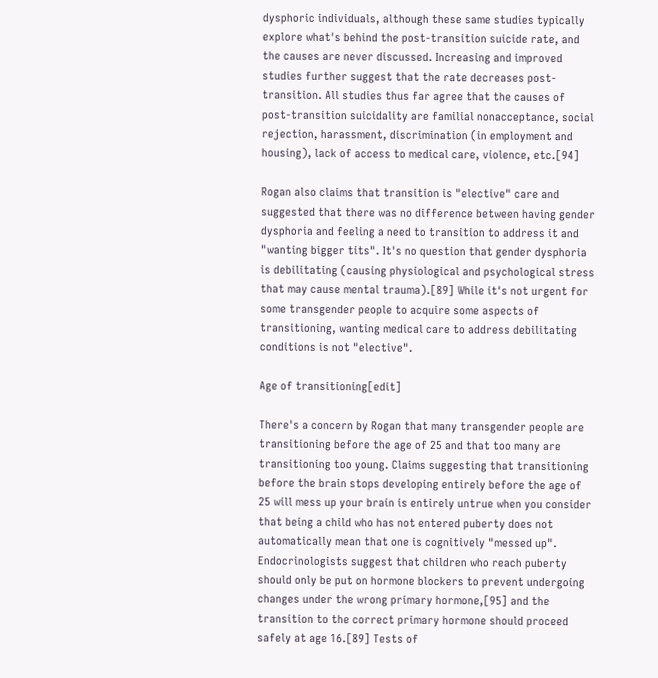dysphoric individuals, although these same studies typically explore what's behind the post-transition suicide rate, and the causes are never discussed. Increasing and improved studies further suggest that the rate decreases post-transition. All studies thus far agree that the causes of post-transition suicidality are familial nonacceptance, social rejection, harassment, discrimination (in employment and housing), lack of access to medical care, violence, etc.[94]

Rogan also claims that transition is "elective" care and suggested that there was no difference between having gender dysphoria and feeling a need to transition to address it and "wanting bigger tits". It's no question that gender dysphoria is debilitating (causing physiological and psychological stress that may cause mental trauma).[89] While it's not urgent for some transgender people to acquire some aspects of transitioning, wanting medical care to address debilitating conditions is not "elective".

Age of transitioning[edit]

There's a concern by Rogan that many transgender people are transitioning before the age of 25 and that too many are transitioning too young. Claims suggesting that transitioning before the brain stops developing entirely before the age of 25 will mess up your brain is entirely untrue when you consider that being a child who has not entered puberty does not automatically mean that one is cognitively "messed up". Endocrinologists suggest that children who reach puberty should only be put on hormone blockers to prevent undergoing changes under the wrong primary hormone,[95] and the transition to the correct primary hormone should proceed safely at age 16.[89] Tests of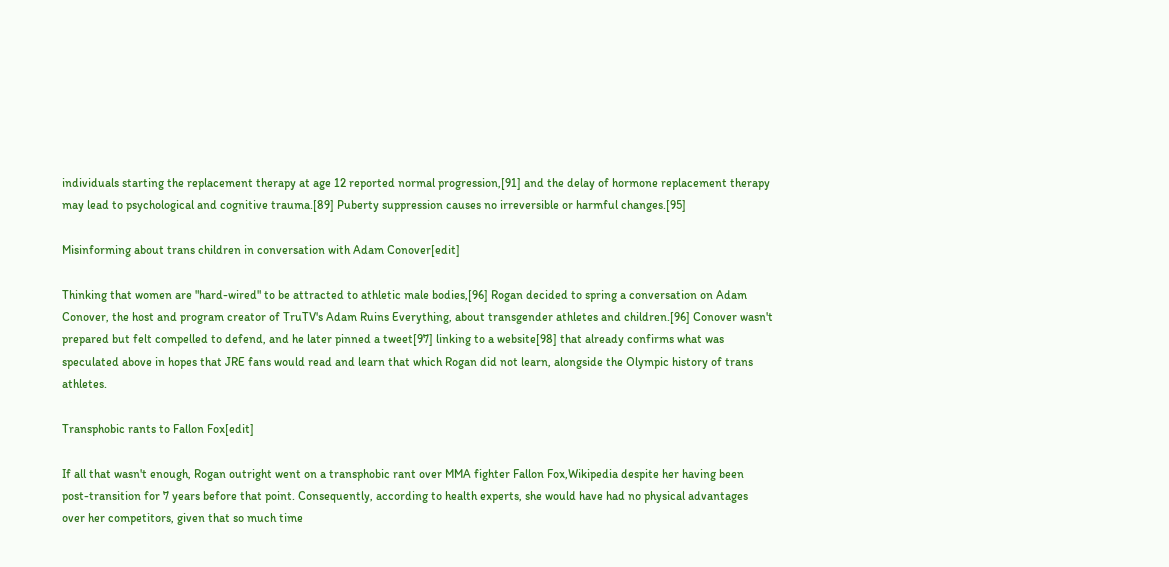individuals starting the replacement therapy at age 12 reported normal progression,[91] and the delay of hormone replacement therapy may lead to psychological and cognitive trauma.[89] Puberty suppression causes no irreversible or harmful changes.[95]

Misinforming about trans children in conversation with Adam Conover[edit]

Thinking that women are "hard-wired" to be attracted to athletic male bodies,[96] Rogan decided to spring a conversation on Adam Conover, the host and program creator of TruTV's Adam Ruins Everything, about transgender athletes and children.[96] Conover wasn't prepared but felt compelled to defend, and he later pinned a tweet[97] linking to a website[98] that already confirms what was speculated above in hopes that JRE fans would read and learn that which Rogan did not learn, alongside the Olympic history of trans athletes.

Transphobic rants to Fallon Fox[edit]

If all that wasn't enough, Rogan outright went on a transphobic rant over MMA fighter Fallon Fox,Wikipedia despite her having been post-transition for 7 years before that point. Consequently, according to health experts, she would have had no physical advantages over her competitors, given that so much time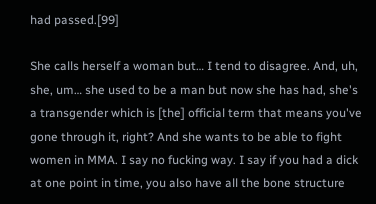had passed.[99]

She calls herself a woman but… I tend to disagree. And, uh, she, um… she used to be a man but now she has had, she's a transgender which is [the] official term that means you've gone through it, right? And she wants to be able to fight women in MMA. I say no fucking way. I say if you had a dick at one point in time, you also have all the bone structure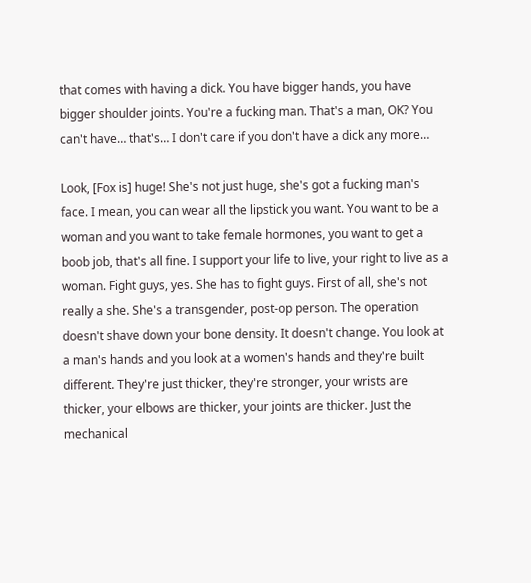that comes with having a dick. You have bigger hands, you have bigger shoulder joints. You're a fucking man. That's a man, OK? You can't have… that's… I don't care if you don't have a dick any more…

Look, [Fox is] huge! She's not just huge, she's got a fucking man's face. I mean, you can wear all the lipstick you want. You want to be a woman and you want to take female hormones, you want to get a boob job, that's all fine. I support your life to live, your right to live as a woman. Fight guys, yes. She has to fight guys. First of all, she's not really a she. She's a transgender, post-op person. The operation doesn't shave down your bone density. It doesn't change. You look at a man's hands and you look at a women's hands and they're built different. They're just thicker, they're stronger, your wrists are thicker, your elbows are thicker, your joints are thicker. Just the mechanical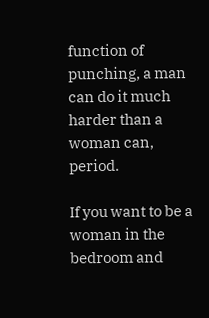function of punching, a man can do it much harder than a woman can, period.

If you want to be a woman in the bedroom and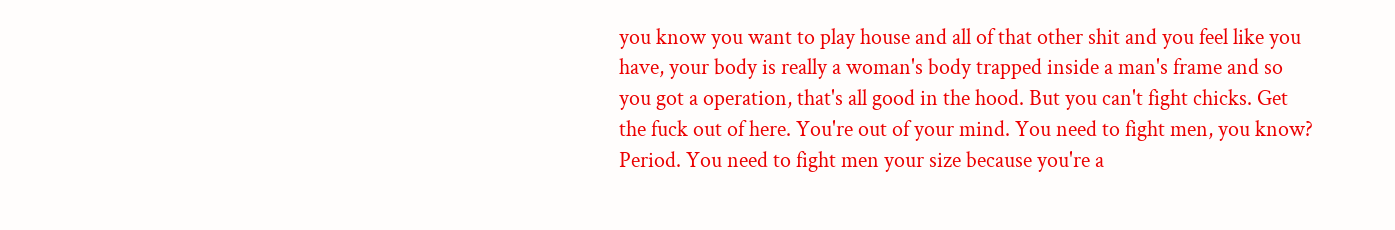you know you want to play house and all of that other shit and you feel like you have, your body is really a woman's body trapped inside a man's frame and so you got a operation, that's all good in the hood. But you can't fight chicks. Get the fuck out of here. You're out of your mind. You need to fight men, you know? Period. You need to fight men your size because you're a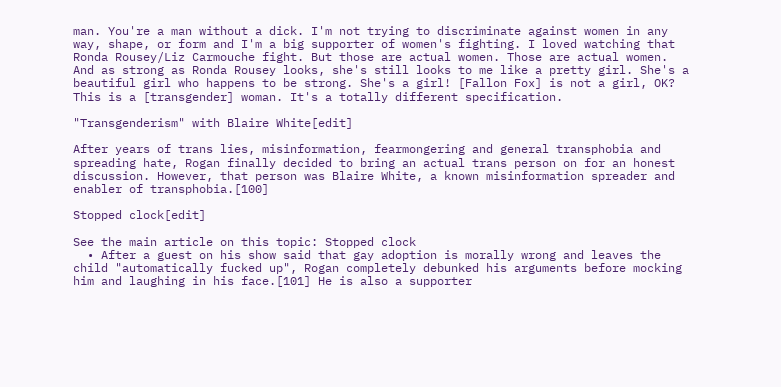man. You're a man without a dick. I'm not trying to discriminate against women in any way, shape, or form and I'm a big supporter of women's fighting. I loved watching that Ronda Rousey/Liz Carmouche fight. But those are actual women. Those are actual women. And as strong as Ronda Rousey looks, she's still looks to me like a pretty girl. She's a beautiful girl who happens to be strong. She's a girl! [Fallon Fox] is not a girl, OK? This is a [transgender] woman. It's a totally different specification.

"Transgenderism" with Blaire White[edit]

After years of trans lies, misinformation, fearmongering and general transphobia and spreading hate, Rogan finally decided to bring an actual trans person on for an honest discussion. However, that person was Blaire White, a known misinformation spreader and enabler of transphobia.[100]

Stopped clock[edit]

See the main article on this topic: Stopped clock
  • After a guest on his show said that gay adoption is morally wrong and leaves the child "automatically fucked up", Rogan completely debunked his arguments before mocking him and laughing in his face.[101] He is also a supporter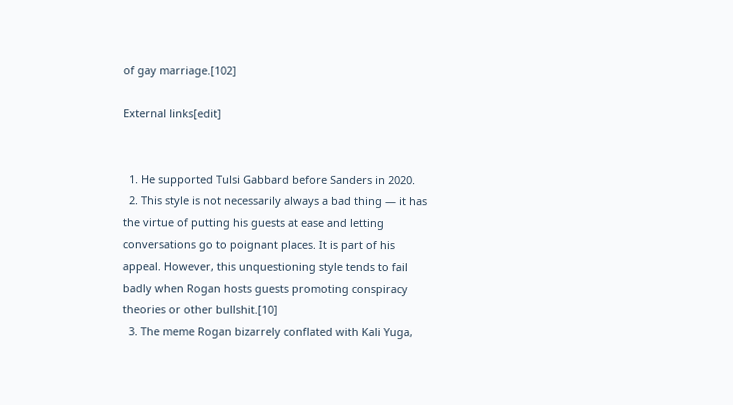of gay marriage.[102]

External links[edit]


  1. He supported Tulsi Gabbard before Sanders in 2020.
  2. This style is not necessarily always a bad thing — it has the virtue of putting his guests at ease and letting conversations go to poignant places. It is part of his appeal. However, this unquestioning style tends to fail badly when Rogan hosts guests promoting conspiracy theories or other bullshit.[10]
  3. The meme Rogan bizarrely conflated with Kali Yuga,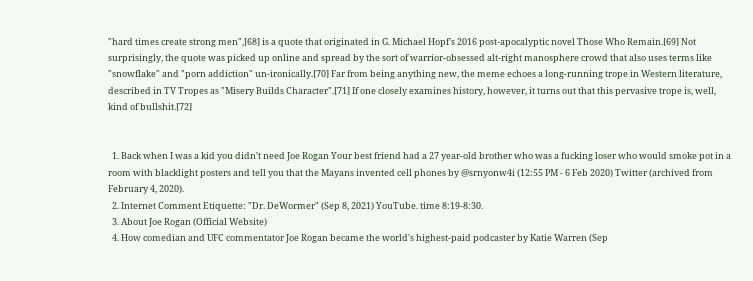"hard times create strong men",[68] is a quote that originated in G. Michael Hopf's 2016 post-apocalyptic novel Those Who Remain.[69] Not surprisingly, the quote was picked up online and spread by the sort of warrior-obsessed alt-right manosphere crowd that also uses terms like "snowflake" and "porn addiction" un-ironically.[70] Far from being anything new, the meme echoes a long-running trope in Western literature, described in TV Tropes as "Misery Builds Character".[71] If one closely examines history, however, it turns out that this pervasive trope is, well, kind of bullshit.[72]


  1. Back when I was a kid you didn’t need Joe Rogan Your best friend had a 27 year-old brother who was a fucking loser who would smoke pot in a room with blacklight posters and tell you that the Mayans invented cell phones by @srnyonw4i (12:55 PM - 6 Feb 2020) Twitter (archived from February 4, 2020).
  2. Internet Comment Etiquette: "Dr. DeWormer" (Sep 8, 2021) YouTube. time 8:19-8:30.
  3. About Joe Rogan (Official Website)
  4. How comedian and UFC commentator Joe Rogan became the world's highest-paid podcaster by Katie Warren (Sep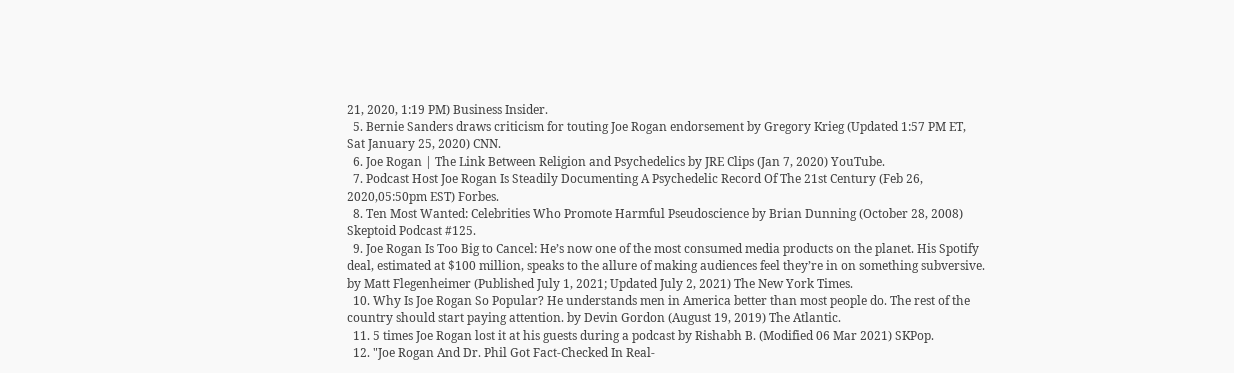21, 2020, 1:19 PM) Business Insider.
  5. Bernie Sanders draws criticism for touting Joe Rogan endorsement by Gregory Krieg (Updated 1:57 PM ET, Sat January 25, 2020) CNN.
  6. Joe Rogan | The Link Between Religion and Psychedelics by JRE Clips (Jan 7, 2020) YouTube.
  7. Podcast Host Joe Rogan Is Steadily Documenting A Psychedelic Record Of The 21st Century (Feb 26, 2020,05:50pm EST) Forbes.
  8. Ten Most Wanted: Celebrities Who Promote Harmful Pseudoscience by Brian Dunning (October 28, 2008) Skeptoid Podcast #125.
  9. Joe Rogan Is Too Big to Cancel: He’s now one of the most consumed media products on the planet. His Spotify deal, estimated at $100 million, speaks to the allure of making audiences feel they’re in on something subversive. by Matt Flegenheimer (Published July 1, 2021; Updated July 2, 2021) The New York Times.
  10. Why Is Joe Rogan So Popular? He understands men in America better than most people do. The rest of the country should start paying attention. by Devin Gordon (August 19, 2019) The Atlantic.
  11. 5 times Joe Rogan lost it at his guests during a podcast by Rishabh B. (Modified 06 Mar 2021) SKPop.
  12. "Joe Rogan And Dr. Phil Got Fact-Checked In Real-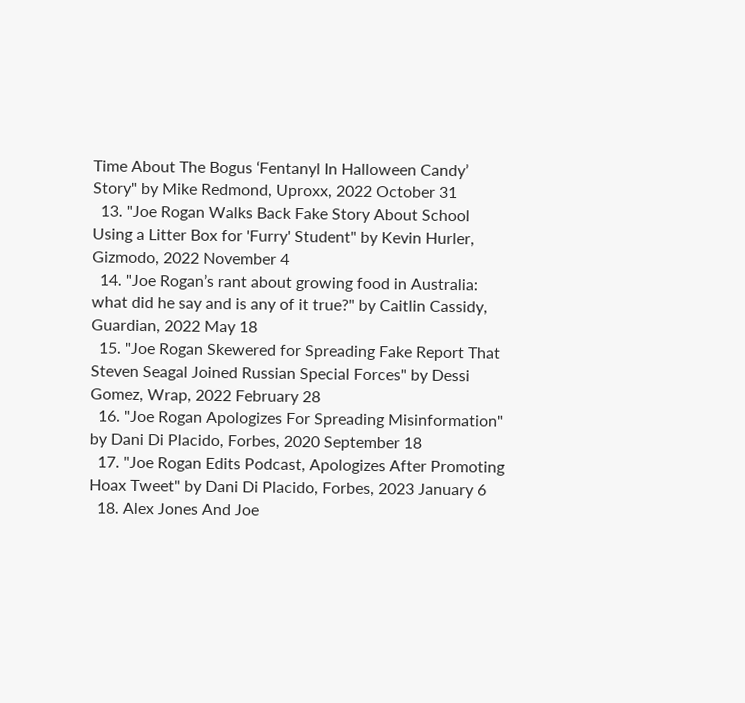Time About The Bogus ‘Fentanyl In Halloween Candy’ Story" by Mike Redmond, Uproxx, 2022 October 31
  13. "Joe Rogan Walks Back Fake Story About School Using a Litter Box for 'Furry' Student" by Kevin Hurler, Gizmodo, 2022 November 4
  14. "Joe Rogan’s rant about growing food in Australia: what did he say and is any of it true?" by Caitlin Cassidy, Guardian, 2022 May 18
  15. "Joe Rogan Skewered for Spreading Fake Report That Steven Seagal Joined Russian Special Forces" by Dessi Gomez, Wrap, 2022 February 28
  16. "Joe Rogan Apologizes For Spreading Misinformation" by Dani Di Placido, Forbes, 2020 September 18
  17. "Joe Rogan Edits Podcast, Apologizes After Promoting Hoax Tweet" by Dani Di Placido, Forbes, 2023 January 6
  18. Alex Jones And Joe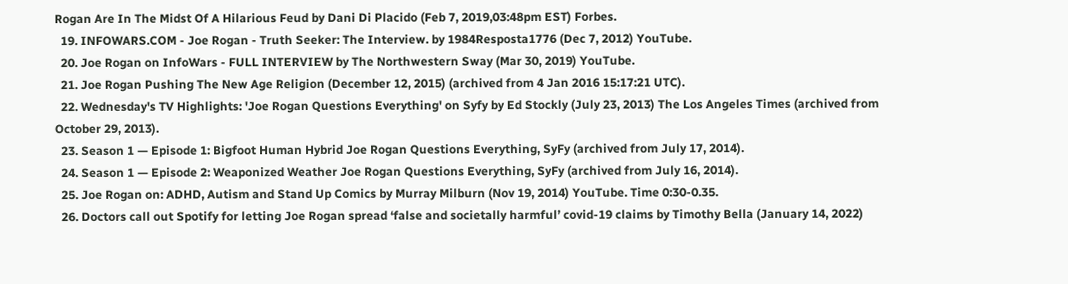Rogan Are In The Midst Of A Hilarious Feud by Dani Di Placido (Feb 7, 2019,03:48pm EST) Forbes.
  19. INFOWARS.COM - Joe Rogan - Truth Seeker: The Interview. by 1984Resposta1776 (Dec 7, 2012) YouTube.
  20. Joe Rogan on InfoWars - FULL INTERVIEW by The Northwestern Sway (Mar 30, 2019) YouTube.
  21. Joe Rogan Pushing The New Age Religion (December 12, 2015) (archived from 4 Jan 2016 15:17:21 UTC).
  22. Wednesday's TV Highlights: 'Joe Rogan Questions Everything' on Syfy by Ed Stockly (July 23, 2013) The Los Angeles Times (archived from October 29, 2013).
  23. Season 1 — Episode 1: Bigfoot Human Hybrid Joe Rogan Questions Everything, SyFy (archived from July 17, 2014).
  24. Season 1 — Episode 2: Weaponized Weather Joe Rogan Questions Everything, SyFy (archived from July 16, 2014).
  25. Joe Rogan on: ADHD, Autism and Stand Up Comics by Murray Milburn (Nov 19, 2014) YouTube. Time 0:30-0.35.
  26. Doctors call out Spotify for letting Joe Rogan spread ‘false and societally harmful’ covid-19 claims by Timothy Bella (January 14, 2022)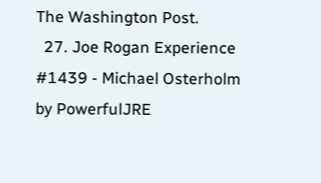The Washington Post.
  27. Joe Rogan Experience #1439 - Michael Osterholm by PowerfulJRE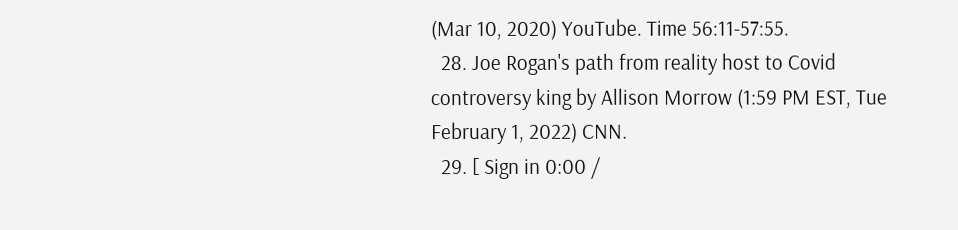(Mar 10, 2020) YouTube. Time 56:11-57:55.
  28. Joe Rogan's path from reality host to Covid controversy king by Allison Morrow (1:59 PM EST, Tue February 1, 2022) CNN.
  29. [ Sign in 0:00 /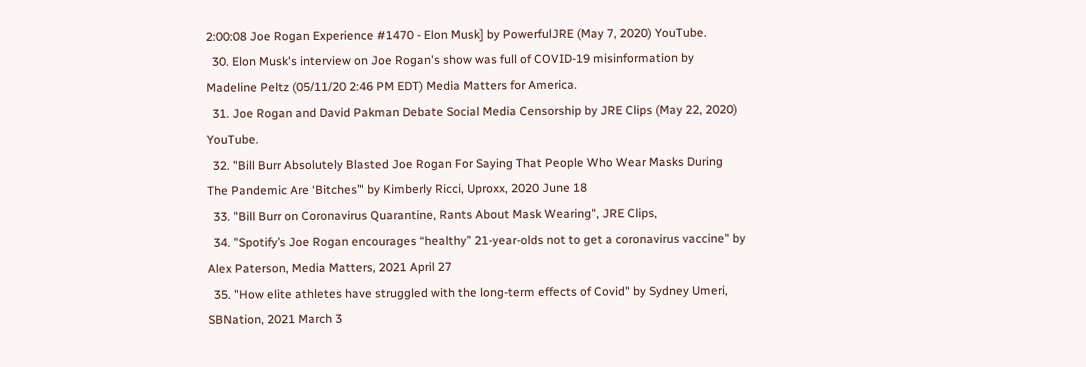2:00:08 Joe Rogan Experience #1470 - Elon Musk] by PowerfulJRE (May 7, 2020) YouTube.
  30. Elon Musk's interview on Joe Rogan's show was full of COVID-19 misinformation by Madeline Peltz (05/11/20 2:46 PM EDT) Media Matters for America.
  31. Joe Rogan and David Pakman Debate Social Media Censorship by JRE Clips (May 22, 2020) YouTube.
  32. "Bill Burr Absolutely Blasted Joe Rogan For Saying That People Who Wear Masks During The Pandemic Are ‘Bitches’" by Kimberly Ricci, Uproxx, 2020 June 18
  33. "Bill Burr on Coronavirus Quarantine, Rants About Mask Wearing", JRE Clips,
  34. "Spotify’s Joe Rogan encourages “healthy” 21-year-olds not to get a coronavirus vaccine" by Alex Paterson, Media Matters, 2021 April 27
  35. "How elite athletes have struggled with the long-term effects of Covid" by Sydney Umeri, SBNation, 2021 March 3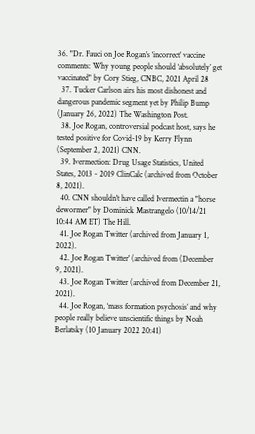36. "Dr. Fauci on Joe Rogan’s ‘incorrect’ vaccine comments: Why young people should ‘absolutely’ get vaccinated" by Cory Stieg, CNBC, 2021 April 28
  37. Tucker Carlson airs his most dishonest and dangerous pandemic segment yet by Philip Bump (January 26, 2022) The Washington Post.
  38. Joe Rogan, controversial podcast host, says he tested positive for Covid-19 by Kerry Flynn (September 2, 2021) CNN.
  39. Ivermection: Drug Usage Statistics, United States, 2013 - 2019 ClinCalc (archived from October 8, 2021).
  40. CNN shouldn't have called Ivermectin a "horse dewormer" by Dominick Mastrangelo (10/14/21 10:44 AM ET) The Hill.
  41. Joe Rogan Twitter (archived from January 1, 2022).
  42. Joe Rogan Twitter' (archived from (December 9, 2021).
  43. Joe Rogan Twitter (archived from December 21, 2021).
  44. Joe Rogan, ‘mass formation psychosis’ and why people really believe unscientific things by Noah Berlatsky (10 January 2022 20:41)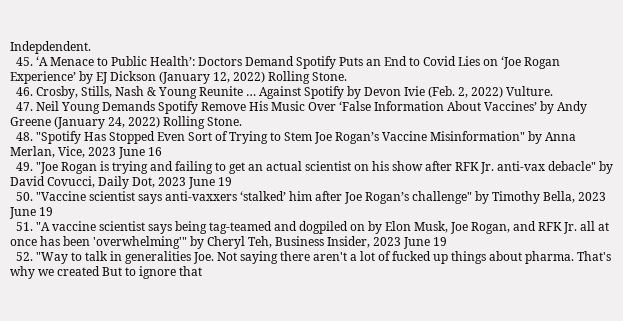Indepdendent.
  45. ‘A Menace to Public Health’: Doctors Demand Spotify Puts an End to Covid Lies on ‘Joe Rogan Experience’ by EJ Dickson (January 12, 2022) Rolling Stone.
  46. Crosby, Stills, Nash & Young Reunite … Against Spotify by Devon Ivie (Feb. 2, 2022) Vulture.
  47. Neil Young Demands Spotify Remove His Music Over ‘False Information About Vaccines’ by Andy Greene (January 24, 2022) Rolling Stone.
  48. "Spotify Has Stopped Even Sort of Trying to Stem Joe Rogan’s Vaccine Misinformation" by Anna Merlan, Vice, 2023 June 16
  49. "Joe Rogan is trying and failing to get an actual scientist on his show after RFK Jr. anti-vax debacle" by David Covucci, Daily Dot, 2023 June 19
  50. "Vaccine scientist says anti-vaxxers ‘stalked’ him after Joe Rogan’s challenge" by Timothy Bella, 2023 June 19
  51. "A vaccine scientist says being tag-teamed and dogpiled on by Elon Musk, Joe Rogan, and RFK Jr. all at once has been 'overwhelming'" by Cheryl Teh, Business Insider, 2023 June 19
  52. "Way to talk in generalities Joe. Not saying there aren't a lot of fucked up things about pharma. That's why we created But to ignore that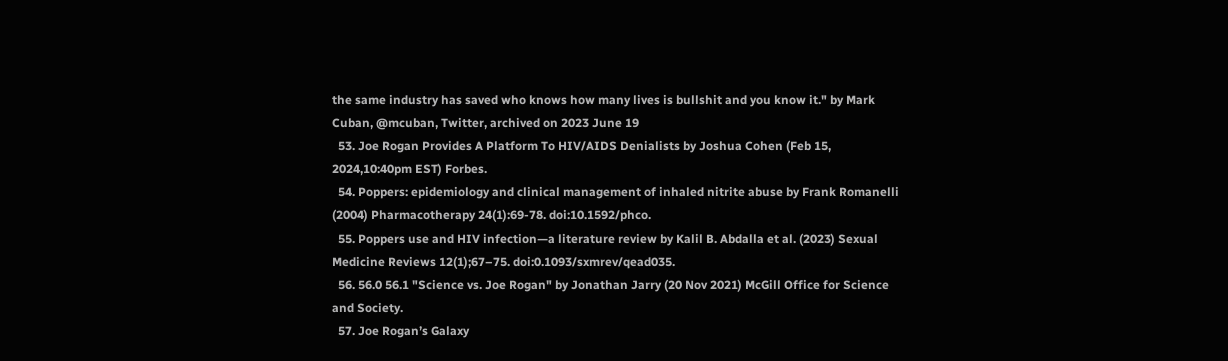the same industry has saved who knows how many lives is bullshit and you know it." by Mark Cuban, @mcuban, Twitter, archived on 2023 June 19
  53. Joe Rogan Provides A Platform To HIV/AIDS Denialists by Joshua Cohen (Feb 15, 2024,10:40pm EST) Forbes.
  54. Poppers: epidemiology and clinical management of inhaled nitrite abuse by Frank Romanelli (2004) Pharmacotherapy 24(1):69-78. doi:10.1592/phco.
  55. Poppers use and HIV infection—a literature review by Kalil B. Abdalla et al. (2023) Sexual Medicine Reviews 12(1);67–75. doi:0.1093/sxmrev/qead035.
  56. 56.0 56.1 "Science vs. Joe Rogan" by Jonathan Jarry (20 Nov 2021) McGill Office for Science and Society.
  57. Joe Rogan’s Galaxy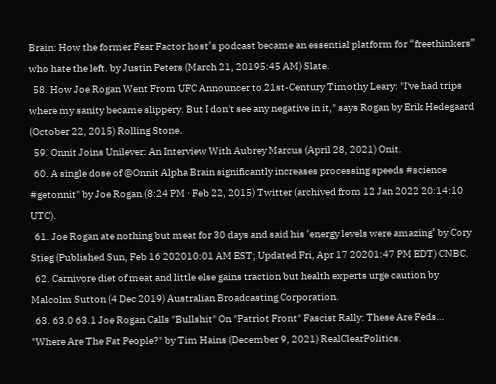Brain: How the former Fear Factor host’s podcast became an essential platform for “freethinkers” who hate the left. by Justin Peters (March 21, 20195:45 AM) Slate.
  58. How Joe Rogan Went From UFC Announcer to 21st-Century Timothy Leary: "I've had trips where my sanity became slippery. But I don't see any negative in it," says Rogan by Erik Hedegaard (October 22, 2015) Rolling Stone.
  59. Onnit Joins Unilever: An Interview With Aubrey Marcus (April 28, 2021) Onit.
  60. A single dose of @Onnit Alpha Brain significantly increases processing speeds #science #getonnit" by Joe Rogan (8:24 PM · Feb 22, 2015) Twitter (archived from 12 Jan 2022 20:14:10 UTC).
  61. Joe Rogan ate nothing but meat for 30 days and said his ‘energy levels were amazing’ by Cory Stieg (Published Sun, Feb 16 202010:01 AM EST; Updated Fri, Apr 17 20201:47 PM EDT) CNBC.
  62. Carnivore diet of meat and little else gains traction but health experts urge caution by Malcolm Sutton (4 Dec 2019) Australian Broadcasting Corporation.
  63. 63.0 63.1 Joe Rogan Calls "Bullshit" On "Patriot Front" Fascist Rally: These Are Feds… "Where Are The Fat People?" by Tim Hains (December 9, 2021) RealClearPolitics.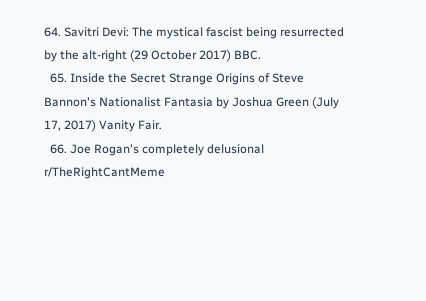64. Savitri Devi: The mystical fascist being resurrected by the alt-right (29 October 2017) BBC.
  65. Inside the Secret Strange Origins of Steve Bannon's Nationalist Fantasia by Joshua Green (July 17, 2017) Vanity Fair.
  66. Joe Rogan's completely delusional r/TheRightCantMeme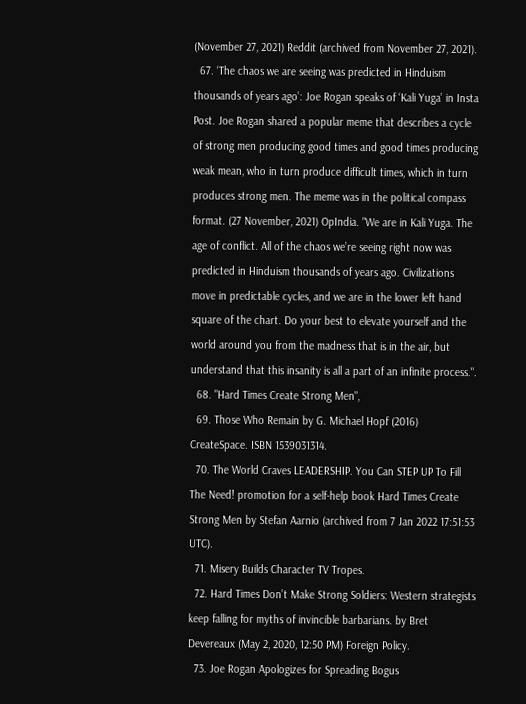(November 27, 2021) Reddit (archived from November 27, 2021).
  67. ‘The chaos we are seeing was predicted in Hinduism thousands of years ago’: Joe Rogan speaks of ‘Kali Yuga’ in Insta Post. Joe Rogan shared a popular meme that describes a cycle of strong men producing good times and good times producing weak mean, who in turn produce difficult times, which in turn produces strong men. The meme was in the political compass format. (27 November, 2021) OpIndia. "We are in Kali Yuga. The age of conflict. All of the chaos we’re seeing right now was predicted in Hinduism thousands of years ago. Civilizations move in predictable cycles, and we are in the lower left hand square of the chart. Do your best to elevate yourself and the world around you from the madness that is in the air, but understand that this insanity is all a part of an infinite process.".
  68. "Hard Times Create Strong Men",
  69. Those Who Remain by G. Michael Hopf (2016) CreateSpace. ISBN 1539031314.
  70. The World Craves LEADERSHIP. You Can STEP UP To Fill The Need! promotion for a self-help book Hard Times Create Strong Men by Stefan Aarnio (archived from 7 Jan 2022 17:51:53 UTC).
  71. Misery Builds Character TV Tropes.
  72. Hard Times Don’t Make Strong Soldiers: Western strategists keep falling for myths of invincible barbarians. by Bret Devereaux (May 2, 2020, 12:50 PM) Foreign Policy.
  73. Joe Rogan Apologizes for Spreading Bogus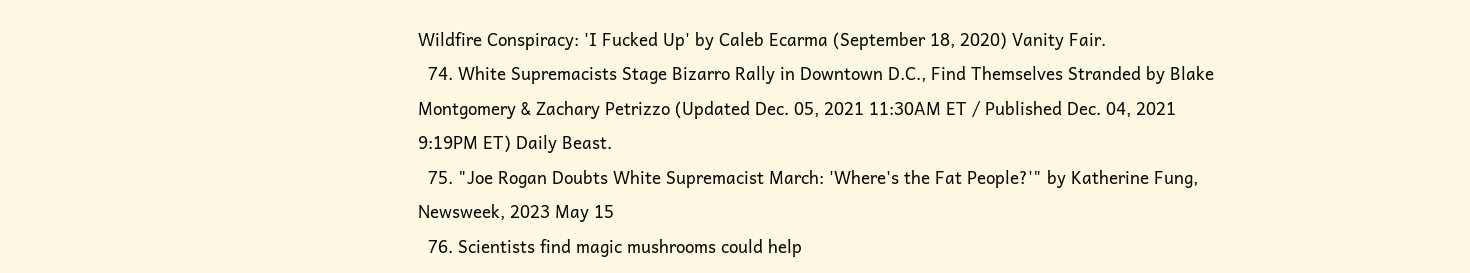Wildfire Conspiracy: 'I Fucked Up' by Caleb Ecarma (September 18, 2020) Vanity Fair.
  74. White Supremacists Stage Bizarro Rally in Downtown D.C., Find Themselves Stranded by Blake Montgomery & Zachary Petrizzo (Updated Dec. 05, 2021 11:30AM ET / Published Dec. 04, 2021 9:19PM ET) Daily Beast.
  75. "Joe Rogan Doubts White Supremacist March: 'Where's the Fat People?'" by Katherine Fung, Newsweek, 2023 May 15
  76. Scientists find magic mushrooms could help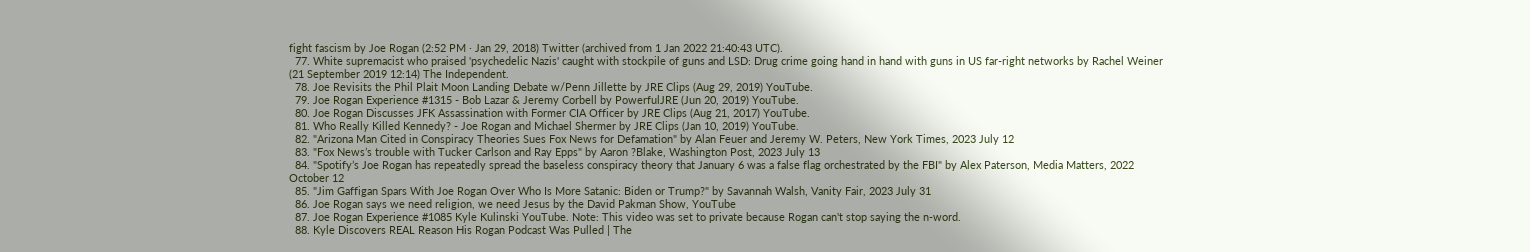fight fascism by Joe Rogan (2:52 PM · Jan 29, 2018) Twitter (archived from 1 Jan 2022 21:40:43 UTC).
  77. White supremacist who praised 'psychedelic Nazis' caught with stockpile of guns and LSD: Drug crime going hand in hand with guns in US far-right networks by Rachel Weiner (21 September 2019 12:14) The Independent.
  78. Joe Revisits the Phil Plait Moon Landing Debate w/Penn Jillette by JRE Clips (Aug 29, 2019) YouTube.
  79. Joe Rogan Experience #1315 - Bob Lazar & Jeremy Corbell by PowerfulJRE (Jun 20, 2019) YouTube.
  80. Joe Rogan Discusses JFK Assassination with Former CIA Officer by JRE Clips (Aug 21, 2017) YouTube.
  81. Who Really Killed Kennedy? - Joe Rogan and Michael Shermer by JRE Clips (Jan 10, 2019) YouTube.
  82. "Arizona Man Cited in Conspiracy Theories Sues Fox News for Defamation" by Alan Feuer and Jeremy W. Peters, New York Times, 2023 July 12
  83. "Fox News’s trouble with Tucker Carlson and Ray Epps" by Aaron ?Blake, Washington Post, 2023 July 13
  84. "Spotify’s Joe Rogan has repeatedly spread the baseless conspiracy theory that January 6 was a false flag orchestrated by the FBI" by Alex Paterson, Media Matters, 2022 October 12
  85. "Jim Gaffigan Spars With Joe Rogan Over Who Is More Satanic: Biden or Trump?" by Savannah Walsh, Vanity Fair, 2023 July 31
  86. Joe Rogan says we need religion, we need Jesus by the David Pakman Show, YouTube
  87. Joe Rogan Experience #1085 Kyle Kulinski YouTube. Note: This video was set to private because Rogan can't stop saying the n-word.
  88. Kyle Discovers REAL Reason His Rogan Podcast Was Pulled | The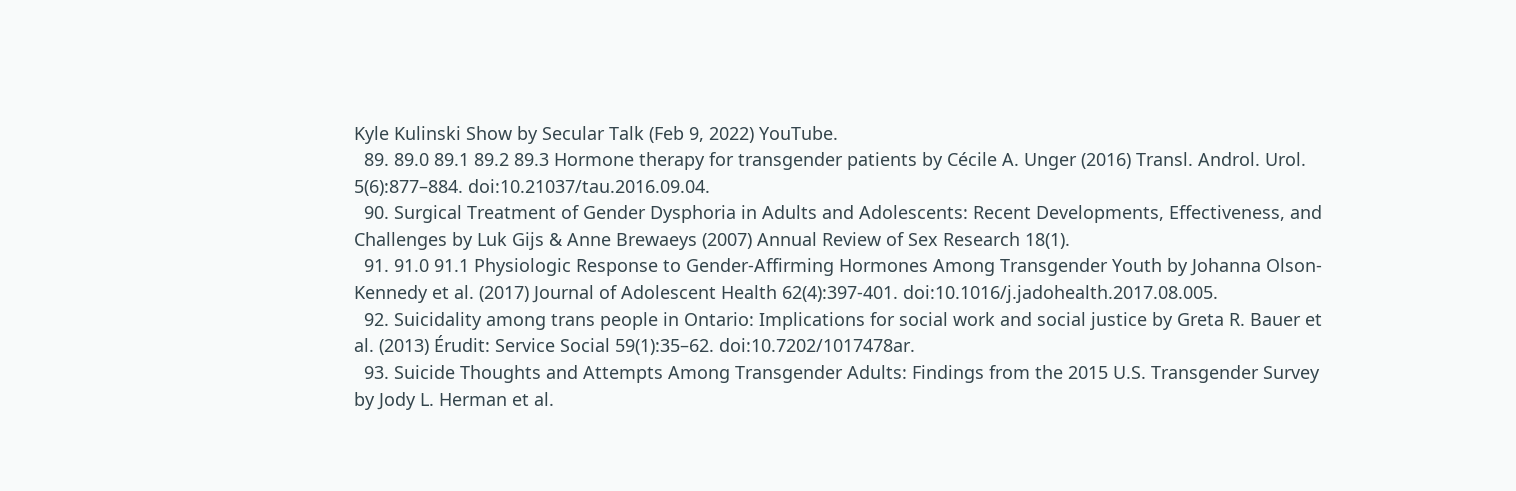Kyle Kulinski Show by Secular Talk (Feb 9, 2022) YouTube.
  89. 89.0 89.1 89.2 89.3 Hormone therapy for transgender patients by Cécile A. Unger (2016) Transl. Androl. Urol. 5(6):877–884. doi:10.21037/tau.2016.09.04.
  90. Surgical Treatment of Gender Dysphoria in Adults and Adolescents: Recent Developments, Effectiveness, and Challenges by Luk Gijs & Anne Brewaeys (2007) Annual Review of Sex Research 18(1).
  91. 91.0 91.1 Physiologic Response to Gender-Affirming Hormones Among Transgender Youth by Johanna Olson-Kennedy et al. (2017) Journal of Adolescent Health 62(4):397-401. doi:10.1016/j.jadohealth.2017.08.005.
  92. Suicidality among trans people in Ontario: Implications for social work and social justice by Greta R. Bauer et al. (2013) Érudit: Service Social 59(1):35–62. doi:10.7202/1017478ar.
  93. Suicide Thoughts and Attempts Among Transgender Adults: Findings from the 2015 U.S. Transgender Survey by Jody L. Herman et al.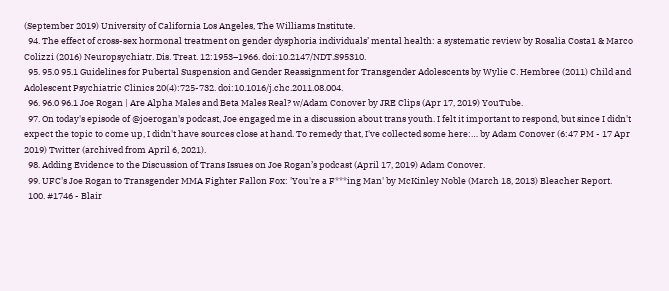(September 2019) University of California Los Angeles, The Williams Institute.
  94. The effect of cross-sex hormonal treatment on gender dysphoria individuals’ mental health: a systematic review by Rosalia Costa1 & Marco Colizzi (2016) Neuropsychiatr. Dis. Treat. 12:1953–1966. doi:10.2147/NDT.S95310.
  95. 95.0 95.1 Guidelines for Pubertal Suspension and Gender Reassignment for Transgender Adolescents by Wylie C. Hembree (2011) Child and Adolescent Psychiatric Clinics 20(4):725-732. doi:10.1016/j.chc.2011.08.004.
  96. 96.0 96.1 Joe Rogan | Are Alpha Males and Beta Males Real? w/Adam Conover by JRE Clips (Apr 17, 2019) YouTube.
  97. On today's episode of @joerogan's podcast, Joe engaged me in a discussion about trans youth. I felt it important to respond, but since I didn't expect the topic to come up, I didn't have sources close at hand. To remedy that, I've collected some here:… by Adam Conover (6:47 PM - 17 Apr 2019) Twitter (archived from April 6, 2021).
  98. Adding Evidence to the Discussion of Trans Issues on Joe Rogan’s podcast (April 17, 2019) Adam Conover.
  99. UFC's Joe Rogan to Transgender MMA Fighter Fallon Fox: 'You're a F***ing Man' by McKinley Noble (March 18, 2013) Bleacher Report.
  100. #1746 - Blair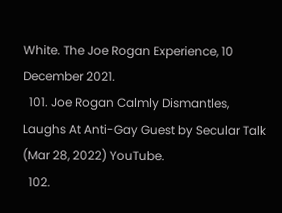White. The Joe Rogan Experience, 10 December 2021.
  101. Joe Rogan Calmly Dismantles, Laughs At Anti-Gay Guest by Secular Talk (Mar 28, 2022) YouTube.
  102.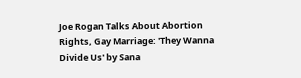Joe Rogan Talks About Abortion Rights, Gay Marriage: 'They Wanna Divide Us' by Sana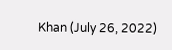Khan (July 26, 2022)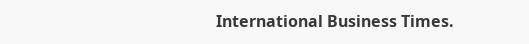International Business Times.